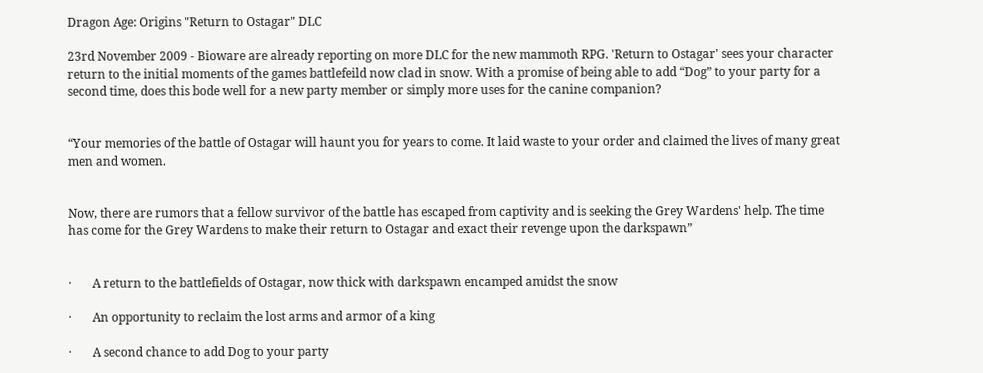Dragon Age: Origins "Return to Ostagar" DLC

23rd November 2009 - Bioware are already reporting on more DLC for the new mammoth RPG. 'Return to Ostagar' sees your character return to the initial moments of the games battlefeild now clad in snow. With a promise of being able to add “Dog” to your party for a second time, does this bode well for a new party member or simply more uses for the canine companion?


“Your memories of the battle of Ostagar will haunt you for years to come. It laid waste to your order and claimed the lives of many great men and women.


Now, there are rumors that a fellow survivor of the battle has escaped from captivity and is seeking the Grey Wardens' help. The time has come for the Grey Wardens to make their return to Ostagar and exact their revenge upon the darkspawn”


·       A return to the battlefields of Ostagar, now thick with darkspawn encamped amidst the snow

·       An opportunity to reclaim the lost arms and armor of a king

·       A second chance to add Dog to your party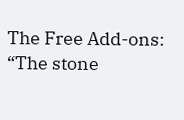The Free Add-ons: “The stone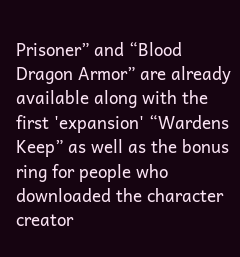Prisoner” and “Blood Dragon Armor” are already available along with the first 'expansion' “Wardens Keep” as well as the bonus ring for people who downloaded the character creator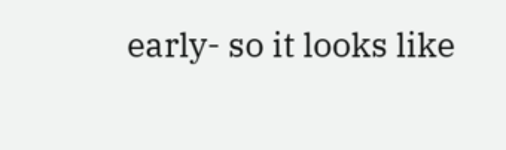early- so it looks like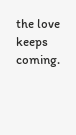the love keeps coming.